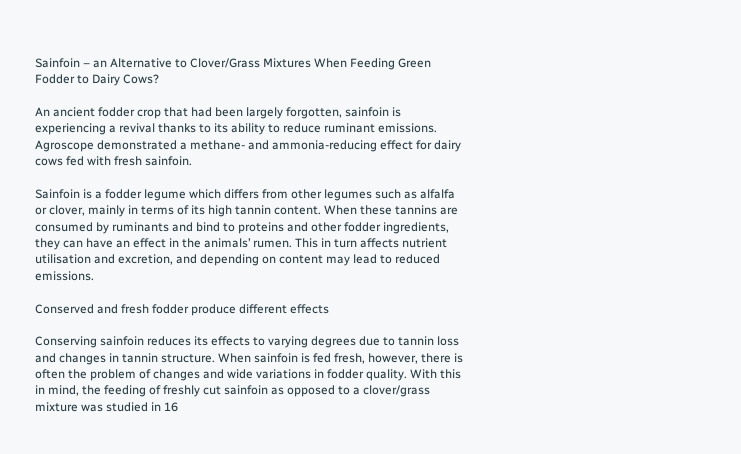Sainfoin – an Alternative to Clover/Grass Mixtures When Feeding Green Fodder to Dairy Cows?

An ancient fodder crop that had been largely forgotten, sainfoin is experiencing a revival thanks to its ability to reduce ruminant emissions. Agroscope demonstrated a methane- and ammonia-reducing effect for dairy cows fed with fresh sainfoin.

Sainfoin is a fodder legume which differs from other legumes such as alfalfa or clover, mainly in terms of its high tannin content. When these tannins are consumed by ruminants and bind to proteins and other fodder ingredients, they can have an effect in the animals’ rumen. This in turn affects nutrient utilisation and excretion, and depending on content may lead to reduced emissions.

Conserved and fresh fodder produce different effects

Conserving sainfoin reduces its effects to varying degrees due to tannin loss and changes in tannin structure. When sainfoin is fed fresh, however, there is often the problem of changes and wide variations in fodder quality. With this in mind, the feeding of freshly cut sainfoin as opposed to a clover/grass mixture was studied in 16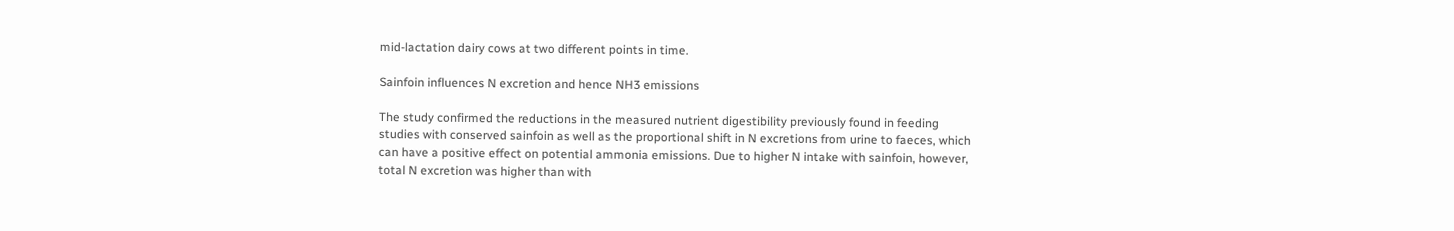mid-lactation dairy cows at two different points in time.

Sainfoin influences N excretion and hence NH3 emissions

The study confirmed the reductions in the measured nutrient digestibility previously found in feeding studies with conserved sainfoin as well as the proportional shift in N excretions from urine to faeces, which can have a positive effect on potential ammonia emissions. Due to higher N intake with sainfoin, however, total N excretion was higher than with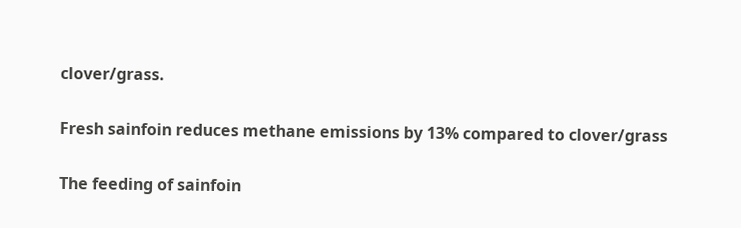clover/grass.

Fresh sainfoin reduces methane emissions by 13% compared to clover/grass

The feeding of sainfoin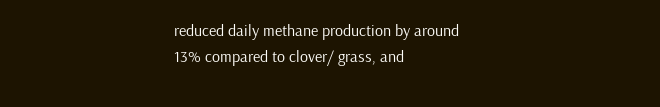reduced daily methane production by around 13% compared to clover/ grass, and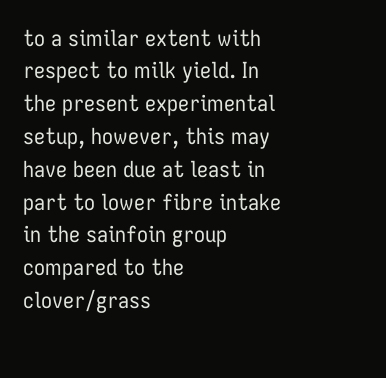to a similar extent with respect to milk yield. In the present experimental setup, however, this may have been due at least in part to lower fibre intake in the sainfoin group compared to the clover/grass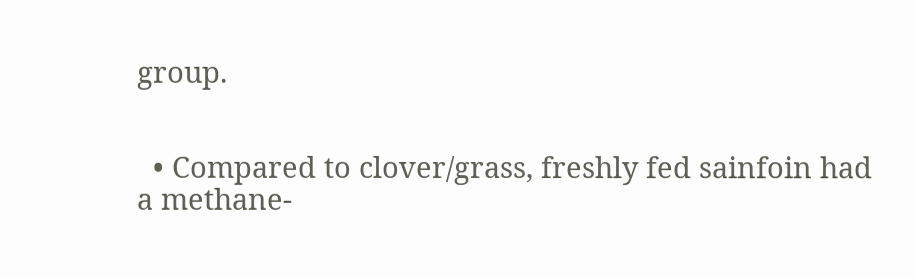group.


  • Compared to clover/grass, freshly fed sainfoin had a methane-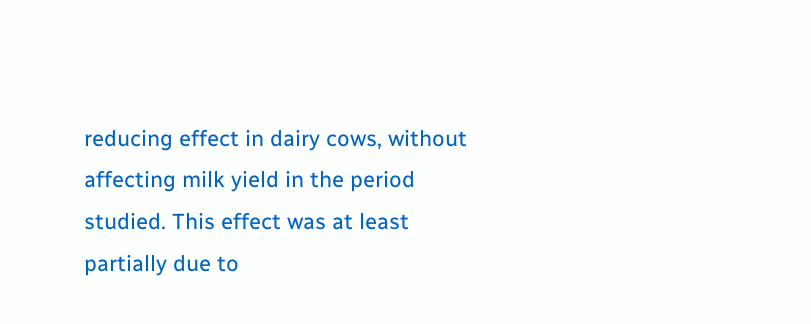reducing effect in dairy cows, without affecting milk yield in the period studied. This effect was at least partially due to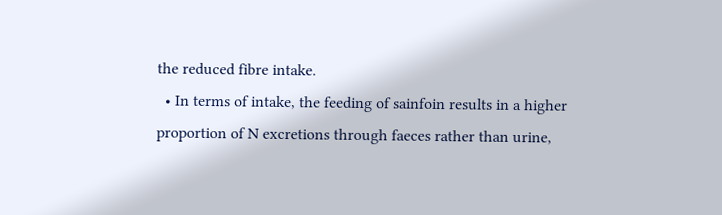the reduced fibre intake.
  • In terms of intake, the feeding of sainfoin results in a higher proportion of N excretions through faeces rather than urine,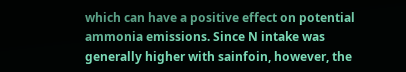which can have a positive effect on potential ammonia emissions. Since N intake was generally higher with sainfoin, however, the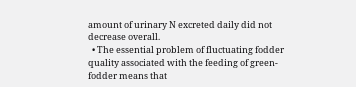amount of urinary N excreted daily did not decrease overall.
  • The essential problem of fluctuating fodder quality associated with the feeding of green-fodder means that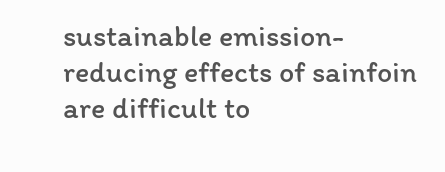sustainable emission-reducing effects of sainfoin are difficult to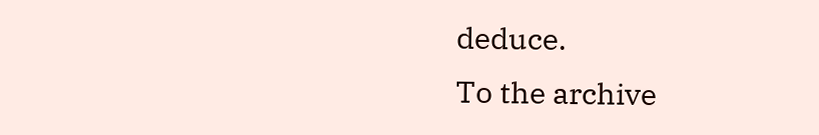deduce.
To the archive